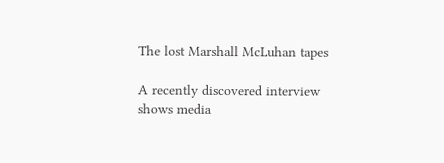The lost Marshall McLuhan tapes

A recently discovered interview shows media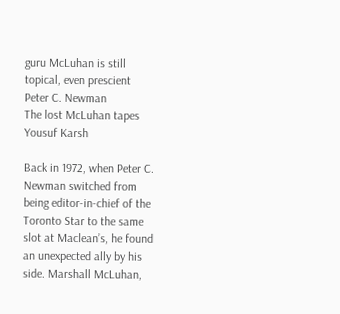guru McLuhan is still topical, even prescient
Peter C. Newman
The lost McLuhan tapes
Yousuf Karsh

Back in 1972, when Peter C. Newman switched from being editor-in-chief of the Toronto Star to the same slot at Maclean’s, he found an unexpected ally by his side. Marshall McLuhan,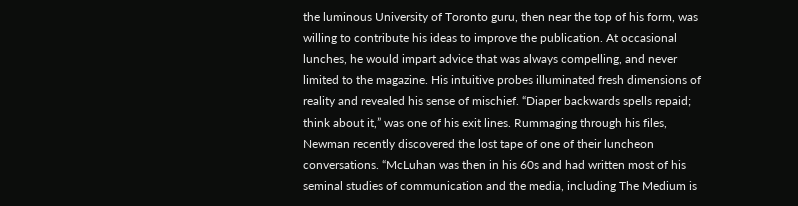the luminous University of Toronto guru, then near the top of his form, was willing to contribute his ideas to improve the publication. At occasional lunches, he would impart advice that was always compelling, and never limited to the magazine. His intuitive probes illuminated fresh dimensions of reality and revealed his sense of mischief. “Diaper backwards spells repaid; think about it,” was one of his exit lines. Rummaging through his files, Newman recently discovered the lost tape of one of their luncheon conversations. “McLuhan was then in his 60s and had written most of his seminal studies of communication and the media, including The Medium is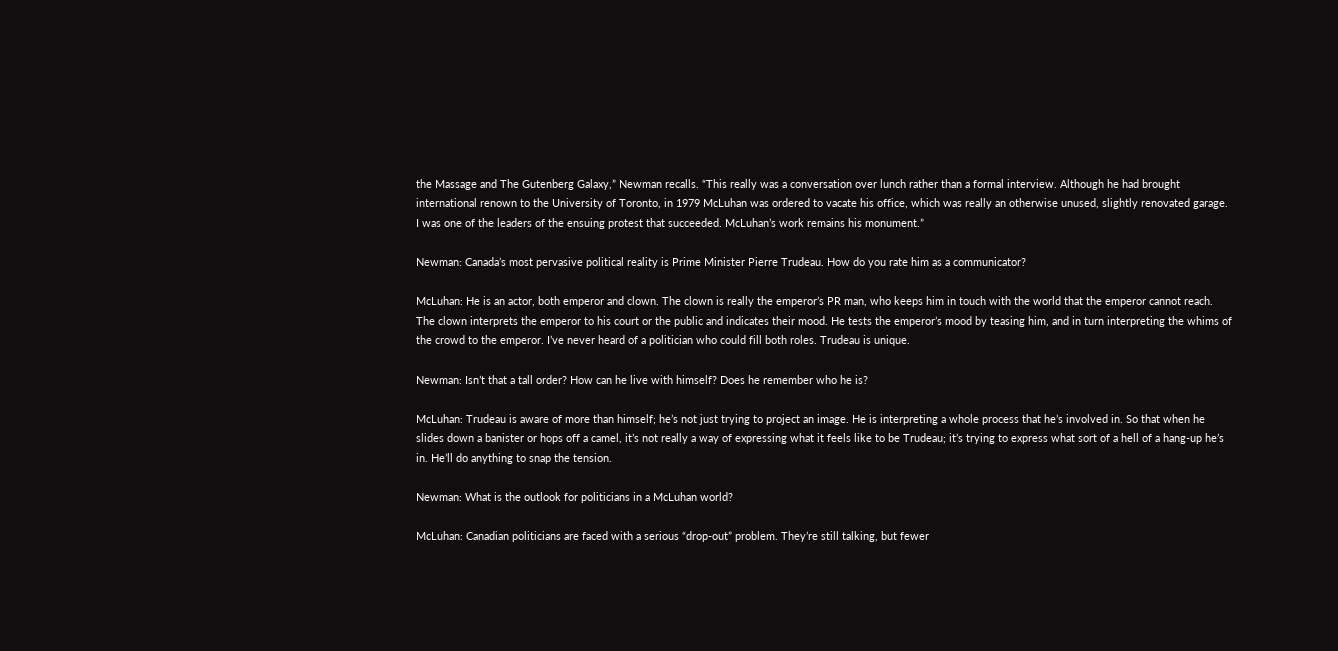the Massage and The Gutenberg Galaxy,” Newman recalls. “This really was a conversation over lunch rather than a formal interview. Although he had brought international renown to the University of Toronto, in 1979 McLuhan was ordered to vacate his office, which was really an otherwise unused, slightly renovated garage. I was one of the leaders of the ensuing protest that succeeded. McLuhan’s work remains his monument.”

Newman: Canada’s most pervasive political reality is Prime Minister Pierre Trudeau. How do you rate him as a communicator?

McLuhan: He is an actor, both emperor and clown. The clown is really the emperor’s PR man, who keeps him in touch with the world that the emperor cannot reach. The clown interprets the emperor to his court or the public and indicates their mood. He tests the emperor’s mood by teasing him, and in turn interpreting the whims of the crowd to the emperor. I’ve never heard of a politician who could fill both roles. Trudeau is unique.

Newman: Isn’t that a tall order? How can he live with himself? Does he remember who he is?

McLuhan: Trudeau is aware of more than himself; he’s not just trying to project an image. He is interpreting a whole process that he’s involved in. So that when he slides down a banister or hops off a camel, it’s not really a way of expressing what it feels like to be Trudeau; it’s trying to express what sort of a hell of a hang-up he’s in. He’ll do anything to snap the tension.

Newman: What is the outlook for politicians in a McLuhan world?

McLuhan: Canadian politicians are faced with a serious “drop-out” problem. They’re still talking, but fewer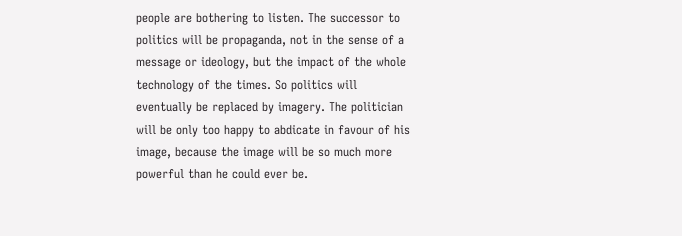people are bothering to listen. The successor to politics will be propaganda, not in the sense of a message or ideology, but the impact of the whole technology of the times. So politics will eventually be replaced by imagery. The politician will be only too happy to abdicate in favour of his image, because the image will be so much more powerful than he could ever be.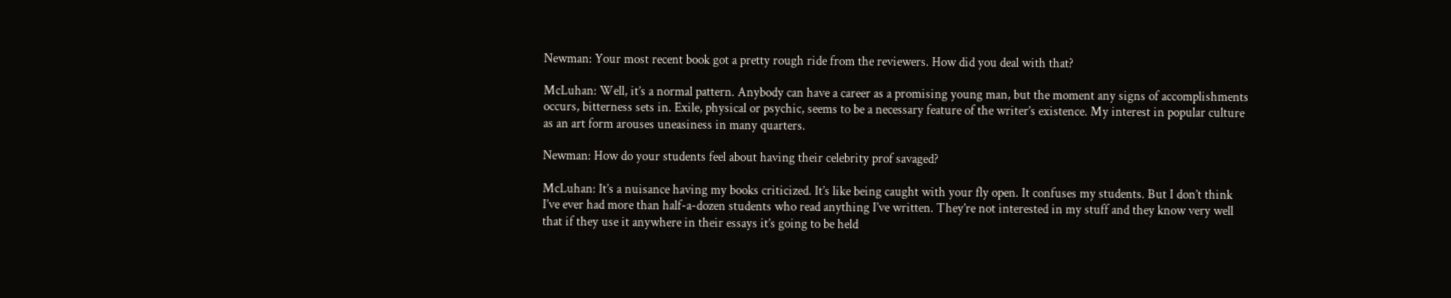Newman: Your most recent book got a pretty rough ride from the reviewers. How did you deal with that?

McLuhan: Well, it’s a normal pattern. Anybody can have a career as a promising young man, but the moment any signs of accomplishments occurs, bitterness sets in. Exile, physical or psychic, seems to be a necessary feature of the writer’s existence. My interest in popular culture as an art form arouses uneasiness in many quarters.

Newman: How do your students feel about having their celebrity prof savaged?

McLuhan: It’s a nuisance having my books criticized. It’s like being caught with your fly open. It confuses my students. But I don’t think I’ve ever had more than half-a-dozen students who read anything I’ve written. They’re not interested in my stuff and they know very well that if they use it anywhere in their essays it’s going to be held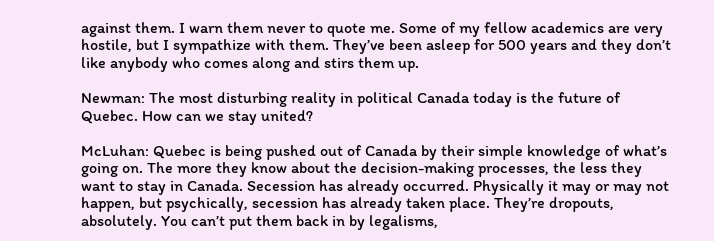against them. I warn them never to quote me. Some of my fellow academics are very hostile, but I sympathize with them. They’ve been asleep for 500 years and they don’t like anybody who comes along and stirs them up.

Newman: The most disturbing reality in political Canada today is the future of Quebec. How can we stay united?

McLuhan: Quebec is being pushed out of Canada by their simple knowledge of what’s going on. The more they know about the decision-making processes, the less they want to stay in Canada. Secession has already occurred. Physically it may or may not happen, but psychically, secession has already taken place. They’re dropouts, absolutely. You can’t put them back in by legalisms,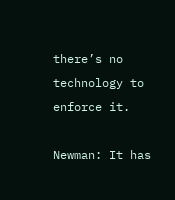there’s no technology to enforce it.

Newman: It has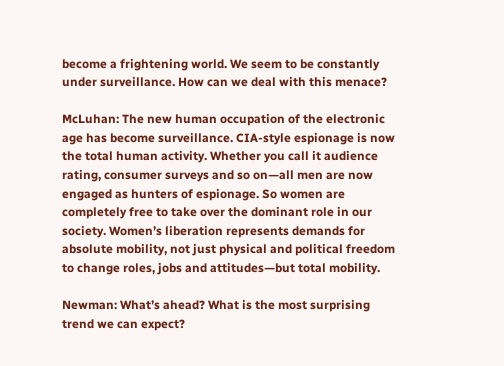become a frightening world. We seem to be constantly under surveillance. How can we deal with this menace?

McLuhan: The new human occupation of the electronic age has become surveillance. CIA-style espionage is now the total human activity. Whether you call it audience rating, consumer surveys and so on—all men are now engaged as hunters of espionage. So women are completely free to take over the dominant role in our society. Women’s liberation represents demands for absolute mobility, not just physical and political freedom to change roles, jobs and attitudes—but total mobility.

Newman: What’s ahead? What is the most surprising trend we can expect?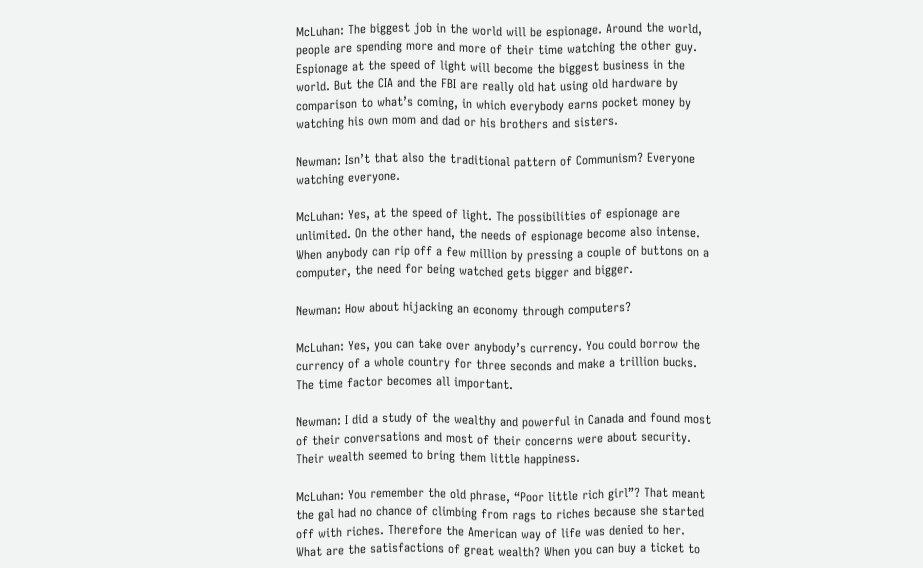McLuhan: The biggest job in the world will be espionage. Around the world, people are spending more and more of their time watching the other guy. Espionage at the speed of light will become the biggest business in the world. But the CIA and the FBI are really old hat using old hardware by comparison to what’s coming, in which everybody earns pocket money by watching his own mom and dad or his brothers and sisters.

Newman: Isn’t that also the traditional pattern of Communism? Everyone watching everyone.

McLuhan: Yes, at the speed of light. The possibilities of espionage are unlimited. On the other hand, the needs of espionage become also intense. When anybody can rip off a few million by pressing a couple of buttons on a computer, the need for being watched gets bigger and bigger.

Newman: How about hijacking an economy through computers?

McLuhan: Yes, you can take over anybody’s currency. You could borrow the currency of a whole country for three seconds and make a trillion bucks. The time factor becomes all important.

Newman: I did a study of the wealthy and powerful in Canada and found most of their conversations and most of their concerns were about security. Their wealth seemed to bring them little happiness.

McLuhan: You remember the old phrase, “Poor little rich girl”? That meant the gal had no chance of climbing from rags to riches because she started off with riches. Therefore the American way of life was denied to her. What are the satisfactions of great wealth? When you can buy a ticket to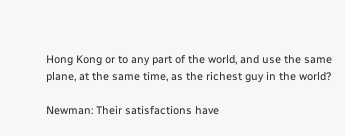Hong Kong or to any part of the world, and use the same plane, at the same time, as the richest guy in the world?

Newman: Their satisfactions have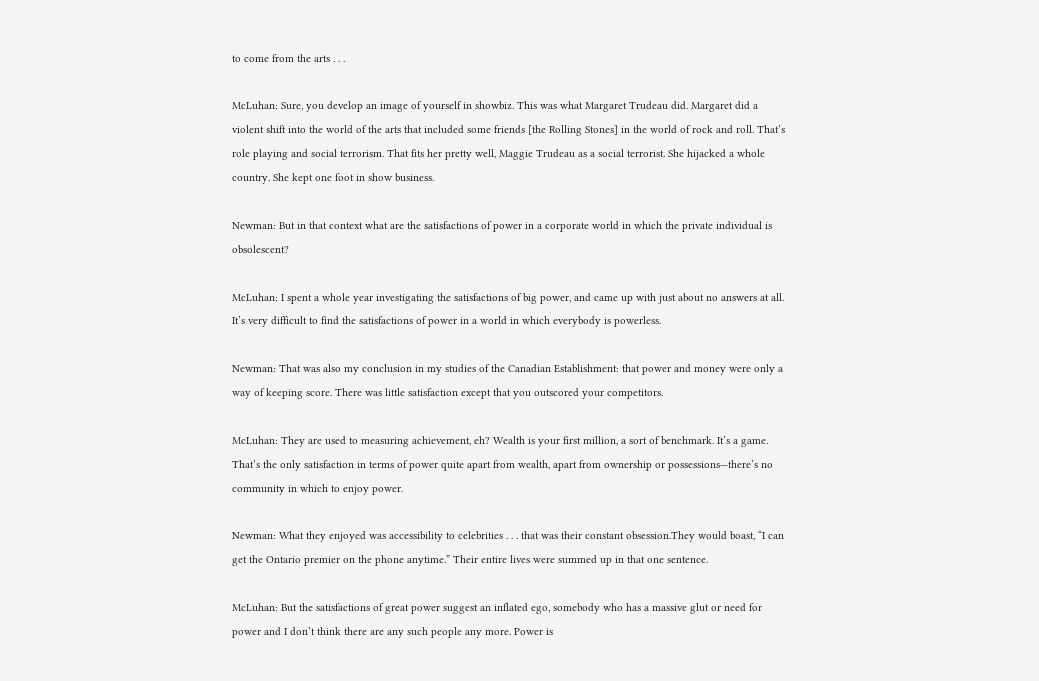to come from the arts . . .

McLuhan: Sure, you develop an image of yourself in showbiz. This was what Margaret Trudeau did. Margaret did a violent shift into the world of the arts that included some friends [the Rolling Stones] in the world of rock and roll. That’s role playing and social terrorism. That fits her pretty well, Maggie Trudeau as a social terrorist. She hijacked a whole country. She kept one foot in show business.

Newman: But in that context what are the satisfactions of power in a corporate world in which the private individual is obsolescent?

McLuhan: I spent a whole year investigating the satisfactions of big power, and came up with just about no answers at all. It’s very difficult to find the satisfactions of power in a world in which everybody is powerless.

Newman: That was also my conclusion in my studies of the Canadian Establishment: that power and money were only a way of keeping score. There was little satisfaction except that you outscored your competitors.

McLuhan: They are used to measuring achievement, eh? Wealth is your first million, a sort of benchmark. It’s a game. That’s the only satisfaction in terms of power quite apart from wealth, apart from ownership or possessions—there’s no community in which to enjoy power.

Newman: What they enjoyed was accessibility to celebrities . . . that was their constant obsession.They would boast, “I can get the Ontario premier on the phone anytime.” Their entire lives were summed up in that one sentence.

McLuhan: But the satisfactions of great power suggest an inflated ego, somebody who has a massive glut or need for power and I don’t think there are any such people any more. Power is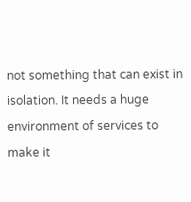not something that can exist in isolation. It needs a huge environment of services to make it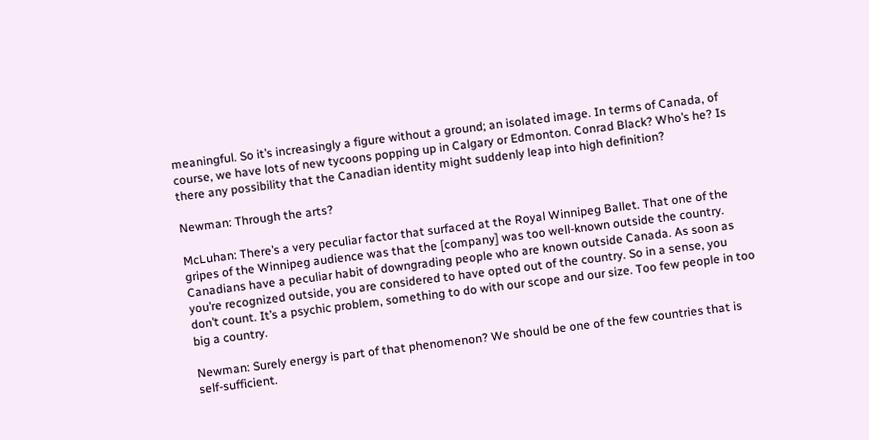meaningful. So it’s increasingly a figure without a ground; an isolated image. In terms of Canada, of course, we have lots of new tycoons popping up in Calgary or Edmonton. Conrad Black? Who’s he? Is there any possibility that the Canadian identity might suddenly leap into high definition?

Newman: Through the arts?

McLuhan: There’s a very peculiar factor that surfaced at the Royal Winnipeg Ballet. That one of the gripes of the Winnipeg audience was that the [company] was too well-known outside the country. Canadians have a peculiar habit of downgrading people who are known outside Canada. As soon as you’re recognized outside, you are considered to have opted out of the country. So in a sense, you don’t count. It’s a psychic problem, something to do with our scope and our size. Too few people in too big a country.

Newman: Surely energy is part of that phenomenon? We should be one of the few countries that is self-sufficient.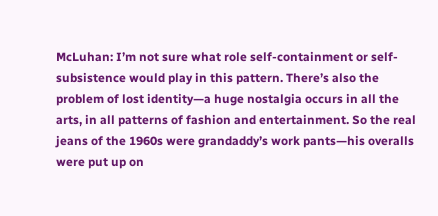McLuhan: I’m not sure what role self-containment or self-subsistence would play in this pattern. There’s also the problem of lost identity—a huge nostalgia occurs in all the arts, in all patterns of fashion and entertainment. So the real jeans of the 1960s were grandaddy’s work pants—his overalls were put up on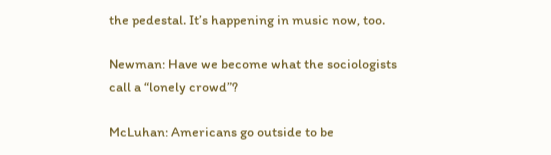the pedestal. It’s happening in music now, too.

Newman: Have we become what the sociologists call a “lonely crowd”?

McLuhan: Americans go outside to be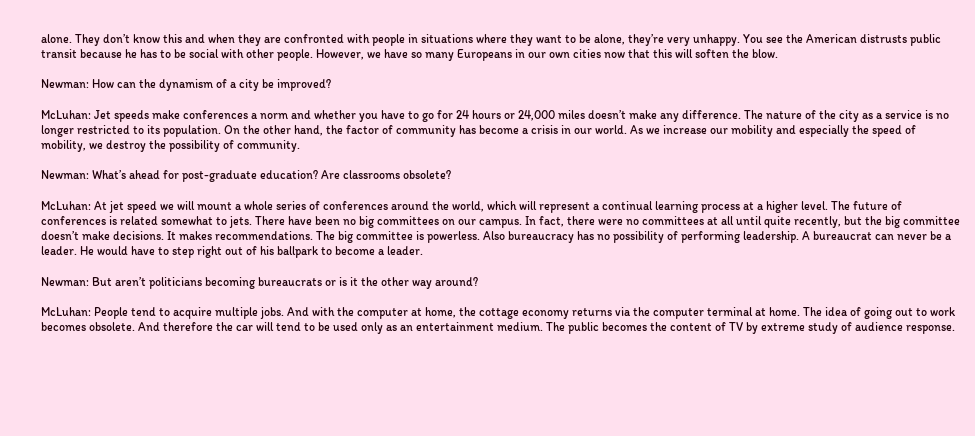alone. They don’t know this and when they are confronted with people in situations where they want to be alone, they’re very unhappy. You see the American distrusts public transit because he has to be social with other people. However, we have so many Europeans in our own cities now that this will soften the blow.

Newman: How can the dynamism of a city be improved?

McLuhan: Jet speeds make conferences a norm and whether you have to go for 24 hours or 24,000 miles doesn’t make any difference. The nature of the city as a service is no longer restricted to its population. On the other hand, the factor of community has become a crisis in our world. As we increase our mobility and especially the speed of mobility, we destroy the possibility of community.

Newman: What’s ahead for post-graduate education? Are classrooms obsolete?

McLuhan: At jet speed we will mount a whole series of conferences around the world, which will represent a continual learning process at a higher level. The future of conferences is related somewhat to jets. There have been no big committees on our campus. In fact, there were no committees at all until quite recently, but the big committee doesn’t make decisions. It makes recommendations. The big committee is powerless. Also bureaucracy has no possibility of performing leadership. A bureaucrat can never be a leader. He would have to step right out of his ballpark to become a leader.

Newman: But aren’t politicians becoming bureaucrats or is it the other way around?

McLuhan: People tend to acquire multiple jobs. And with the computer at home, the cottage economy returns via the computer terminal at home. The idea of going out to work becomes obsolete. And therefore the car will tend to be used only as an entertainment medium. The public becomes the content of TV by extreme study of audience response.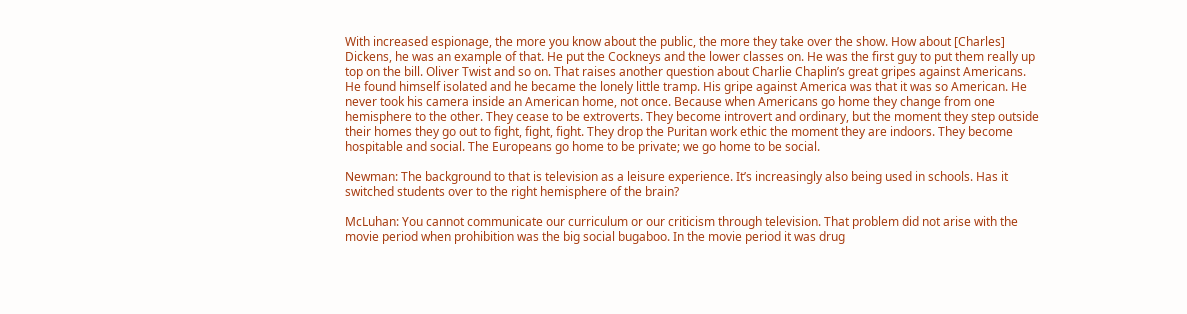With increased espionage, the more you know about the public, the more they take over the show. How about [Charles] Dickens, he was an example of that. He put the Cockneys and the lower classes on. He was the first guy to put them really up top on the bill. Oliver Twist and so on. That raises another question about Charlie Chaplin’s great gripes against Americans. He found himself isolated and he became the lonely little tramp. His gripe against America was that it was so American. He never took his camera inside an American home, not once. Because when Americans go home they change from one hemisphere to the other. They cease to be extroverts. They become introvert and ordinary, but the moment they step outside their homes they go out to fight, fight, fight. They drop the Puritan work ethic the moment they are indoors. They become hospitable and social. The Europeans go home to be private; we go home to be social.

Newman: The background to that is television as a leisure experience. It’s increasingly also being used in schools. Has it switched students over to the right hemisphere of the brain?

McLuhan: You cannot communicate our curriculum or our criticism through television. That problem did not arise with the movie period when prohibition was the big social bugaboo. In the movie period it was drug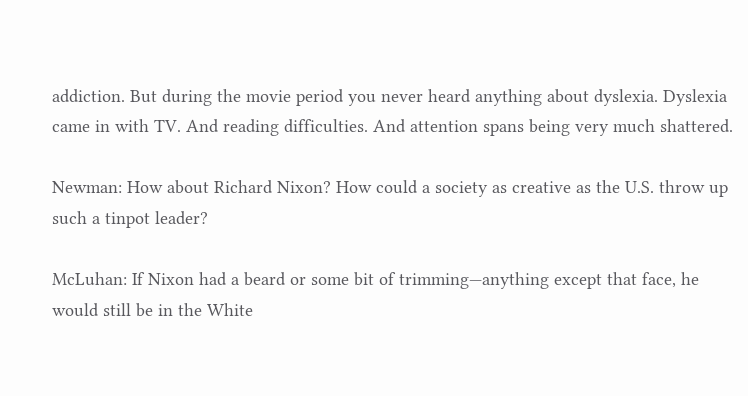addiction. But during the movie period you never heard anything about dyslexia. Dyslexia came in with TV. And reading difficulties. And attention spans being very much shattered.

Newman: How about Richard Nixon? How could a society as creative as the U.S. throw up such a tinpot leader?

McLuhan: If Nixon had a beard or some bit of trimming—anything except that face, he would still be in the White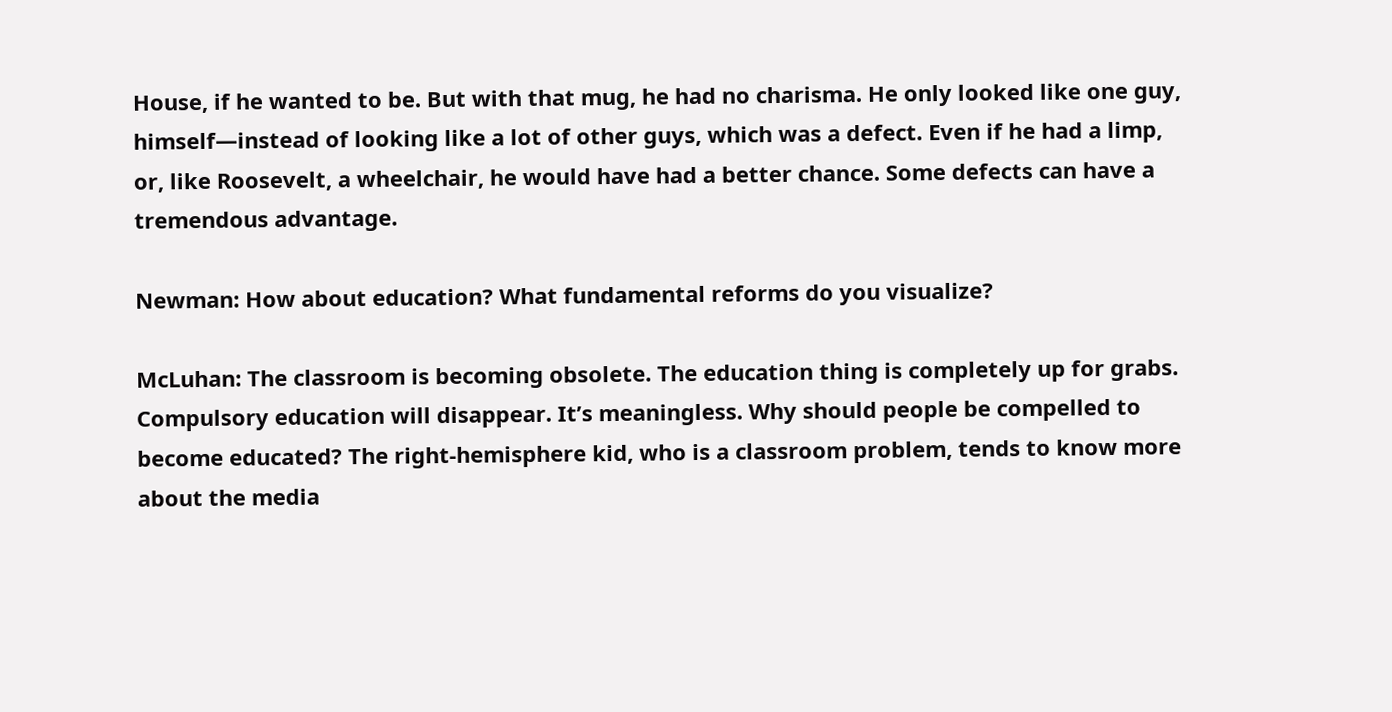House, if he wanted to be. But with that mug, he had no charisma. He only looked like one guy, himself—instead of looking like a lot of other guys, which was a defect. Even if he had a limp, or, like Roosevelt, a wheelchair, he would have had a better chance. Some defects can have a tremendous advantage.

Newman: How about education? What fundamental reforms do you visualize?

McLuhan: The classroom is becoming obsolete. The education thing is completely up for grabs. Compulsory education will disappear. It’s meaningless. Why should people be compelled to become educated? The right-hemisphere kid, who is a classroom problem, tends to know more about the media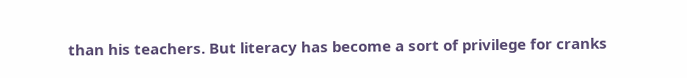than his teachers. But literacy has become a sort of privilege for cranks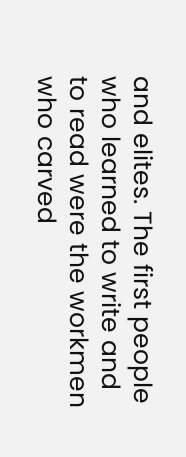and elites. The first people who learned to write and to read were the workmen who carved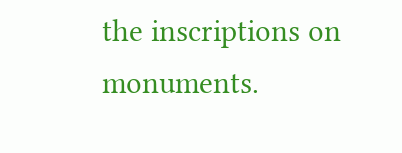the inscriptions on monuments.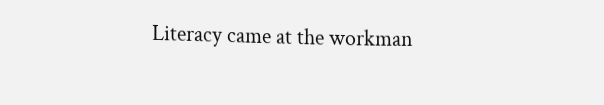Literacy came at the workman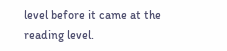level before it came at the reading level.